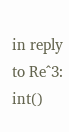in reply to Re^3: int()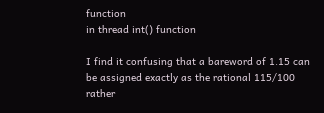function
in thread int() function

I find it confusing that a bareword of 1.15 can be assigned exactly as the rational 115/100 rather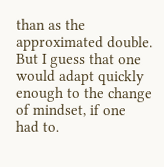than as the approximated double.
But I guess that one would adapt quickly enough to the change of mindset, if one had to.